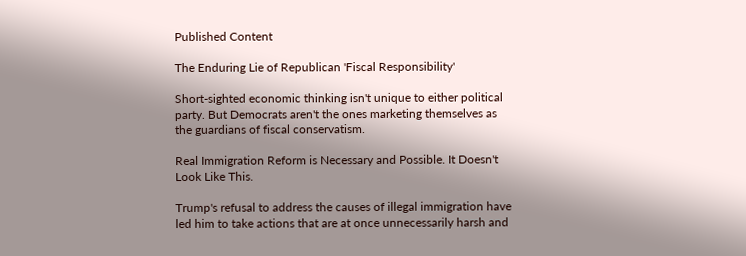Published Content

The Enduring Lie of Republican 'Fiscal Responsibility'

Short-sighted economic thinking isn't unique to either political party. But Democrats aren't the ones marketing themselves as the guardians of fiscal conservatism.

Real Immigration Reform is Necessary and Possible. It Doesn't Look Like This.

Trump's refusal to address the causes of illegal immigration have led him to take actions that are at once unnecessarily harsh and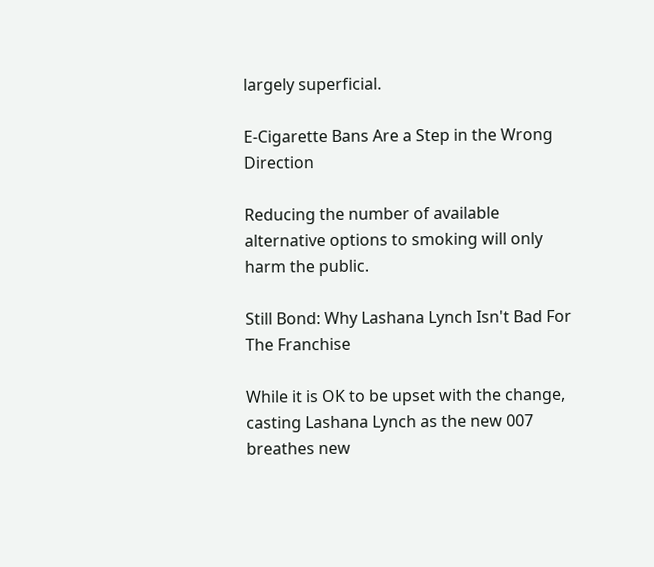largely superficial.

E-Cigarette Bans Are a Step in the Wrong Direction

Reducing the number of available alternative options to smoking will only harm the public.

Still Bond: Why Lashana Lynch Isn't Bad For The Franchise

While it is OK to be upset with the change, casting Lashana Lynch as the new 007 breathes new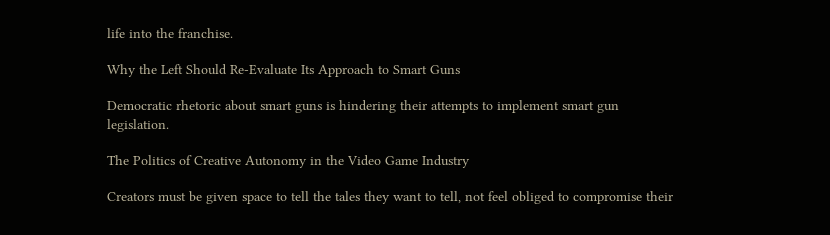life into the franchise.

Why the Left Should Re-Evaluate Its Approach to Smart Guns

Democratic rhetoric about smart guns is hindering their attempts to implement smart gun legislation.

The Politics of Creative Autonomy in the Video Game Industry

Creators must be given space to tell the tales they want to tell, not feel obliged to compromise their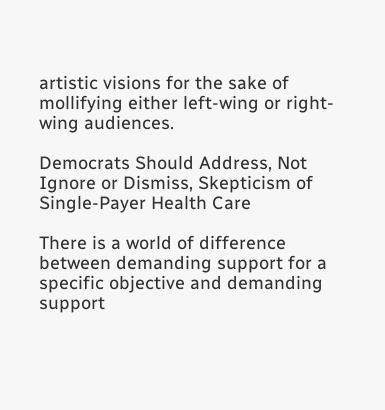artistic visions for the sake of mollifying either left-wing or right-wing audiences.

Democrats Should Address, Not Ignore or Dismiss, Skepticism of Single-Payer Health Care

There is a world of difference between demanding support for a specific objective and demanding support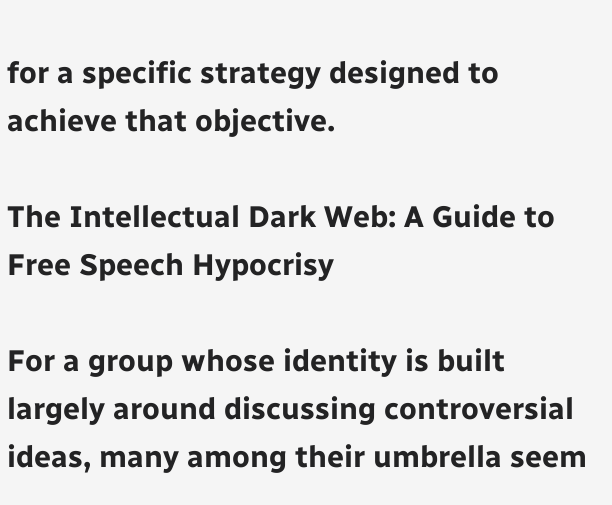for a specific strategy designed to achieve that objective.

The Intellectual Dark Web: A Guide to Free Speech Hypocrisy

For a group whose identity is built largely around discussing controversial ideas, many among their umbrella seem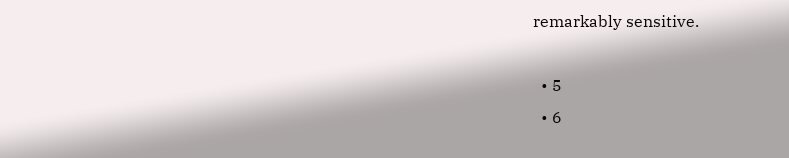remarkably sensitive.

  • 5
  • 6